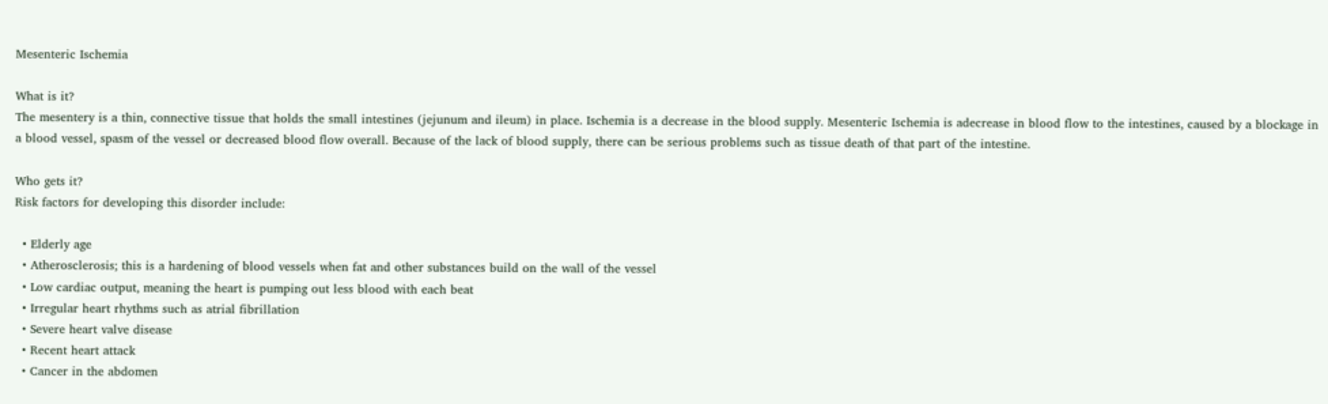Mesenteric Ischemia

What is it?
The mesentery is a thin, connective tissue that holds the small intestines (jejunum and ileum) in place. Ischemia is a decrease in the blood supply. Mesenteric Ischemia is adecrease in blood flow to the intestines, caused by a blockage in a blood vessel, spasm of the vessel or decreased blood flow overall. Because of the lack of blood supply, there can be serious problems such as tissue death of that part of the intestine.

Who gets it?
Risk factors for developing this disorder include:

  • Elderly age
  • Atherosclerosis; this is a hardening of blood vessels when fat and other substances build on the wall of the vessel
  • Low cardiac output, meaning the heart is pumping out less blood with each beat
  • Irregular heart rhythms such as atrial fibrillation
  • Severe heart valve disease
  • Recent heart attack
  • Cancer in the abdomen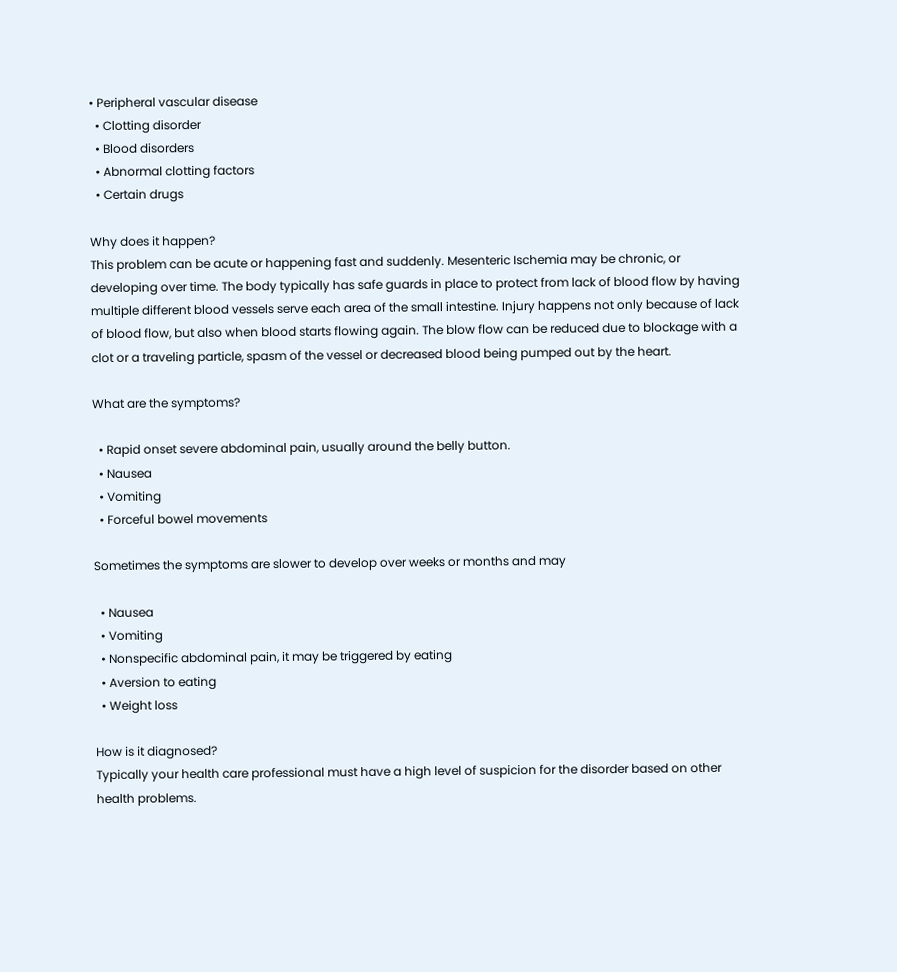• Peripheral vascular disease
  • Clotting disorder
  • Blood disorders
  • Abnormal clotting factors
  • Certain drugs

Why does it happen?
This problem can be acute or happening fast and suddenly. Mesenteric Ischemia may be chronic, or developing over time. The body typically has safe guards in place to protect from lack of blood flow by having multiple different blood vessels serve each area of the small intestine. Injury happens not only because of lack of blood flow, but also when blood starts flowing again. The blow flow can be reduced due to blockage with a clot or a traveling particle, spasm of the vessel or decreased blood being pumped out by the heart.

What are the symptoms?

  • Rapid onset severe abdominal pain, usually around the belly button.
  • Nausea
  • Vomiting
  • Forceful bowel movements

Sometimes the symptoms are slower to develop over weeks or months and may

  • Nausea
  • Vomiting
  • Nonspecific abdominal pain, it may be triggered by eating
  • Aversion to eating
  • Weight loss

How is it diagnosed?
Typically your health care professional must have a high level of suspicion for the disorder based on other health problems.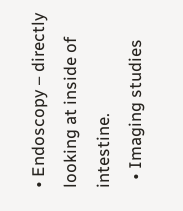• Endoscopy – directly looking at inside of intestine.
  • Imaging studies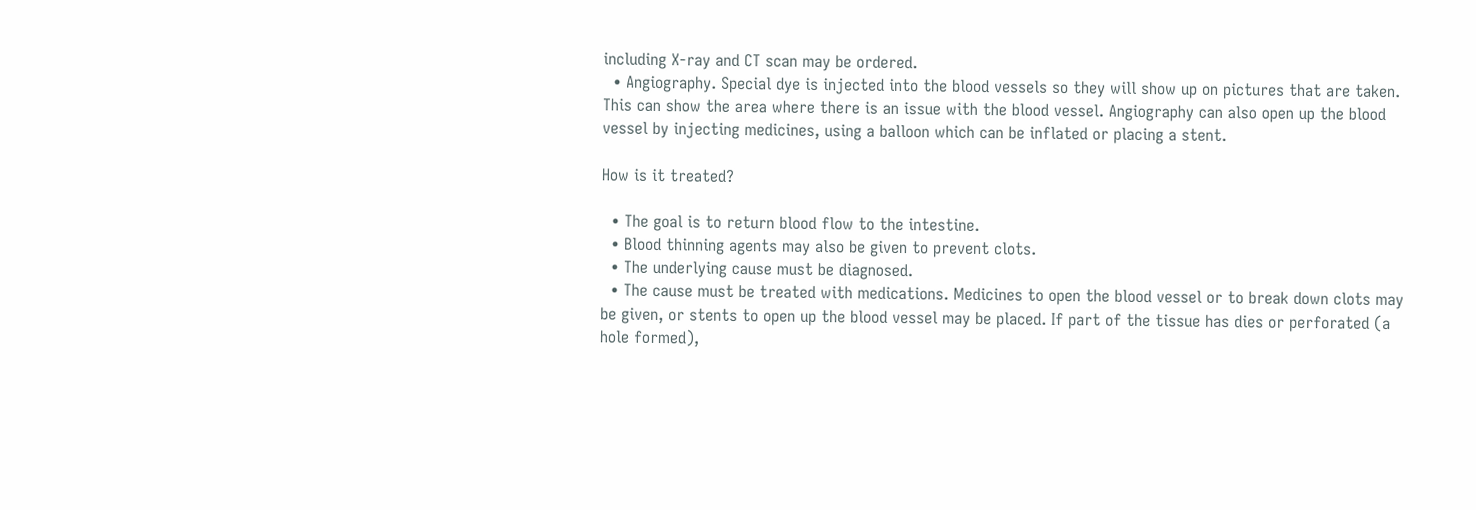including X-ray and CT scan may be ordered.
  • Angiography. Special dye is injected into the blood vessels so they will show up on pictures that are taken. This can show the area where there is an issue with the blood vessel. Angiography can also open up the blood vessel by injecting medicines, using a balloon which can be inflated or placing a stent.

How is it treated?

  • The goal is to return blood flow to the intestine.
  • Blood thinning agents may also be given to prevent clots.
  • The underlying cause must be diagnosed.
  • The cause must be treated with medications. Medicines to open the blood vessel or to break down clots may be given, or stents to open up the blood vessel may be placed. If part of the tissue has dies or perforated (a hole formed),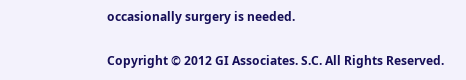occasionally surgery is needed.

Copyright © 2012 GI Associates. S.C. All Rights Reserved.